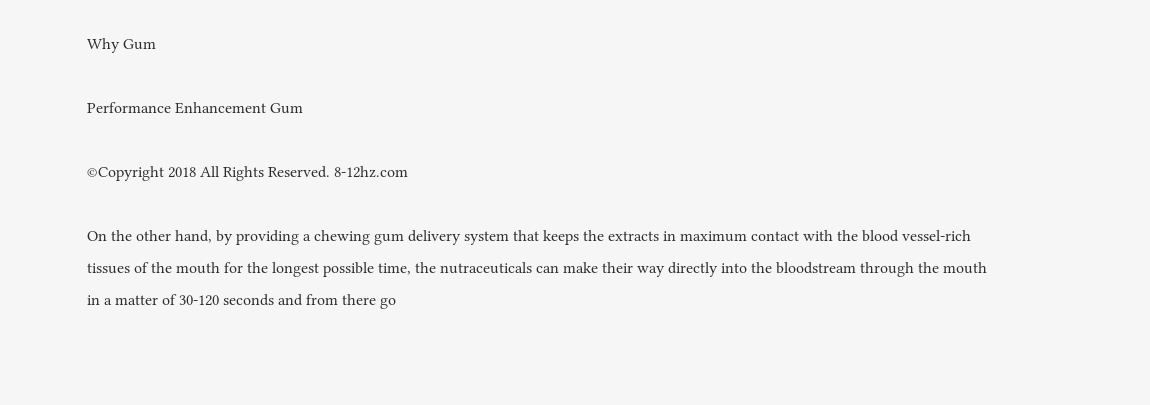Why Gum

Performance Enhancement Gum

©Copyright 2018 All Rights Reserved. 8-12hz.com

On the other hand, by providing a chewing gum delivery system that keeps the extracts in maximum contact with the blood vessel-rich tissues of the mouth for the longest possible time, the nutraceuticals can make their way directly into the bloodstream through the mouth in a matter of 30-120 seconds and from there go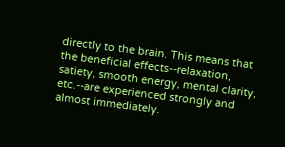directly to the brain. This means that the beneficial effects--relaxation, satiety, smooth energy, mental clarity, etc.--are experienced strongly and almost immediately.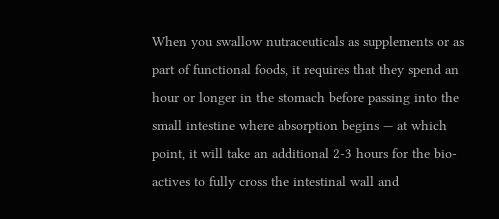When you swallow nutraceuticals as supplements or as part of functional foods, it requires that they spend an hour or longer in the stomach before passing into the small intestine where absorption begins — at which point, it will take an additional 2-3 hours for the bio-actives to fully cross the intestinal wall and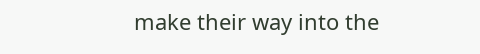make their way into the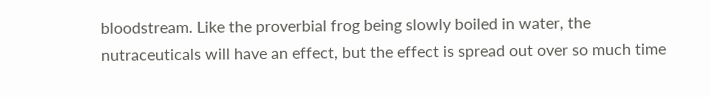bloodstream. Like the proverbial frog being slowly boiled in water, the nutraceuticals will have an effect, but the effect is spread out over so much time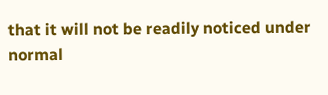that it will not be readily noticed under normal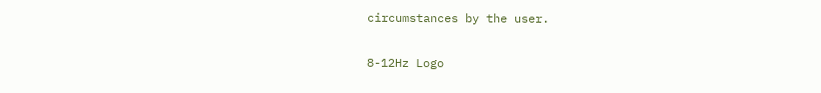circumstances by the user.

8-12Hz Logo